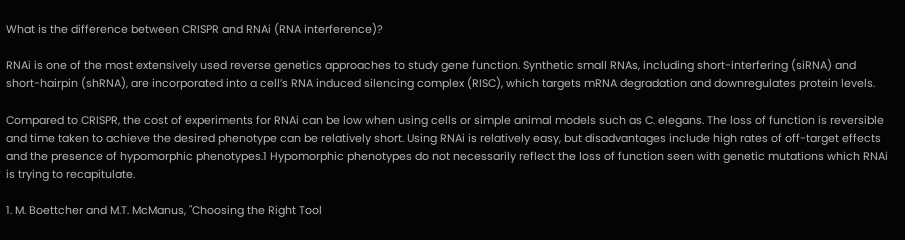What is the difference between CRISPR and RNAi (RNA interference)?

RNAi is one of the most extensively used reverse genetics approaches to study gene function. Synthetic small RNAs, including short-interfering (siRNA) and short-hairpin (shRNA), are incorporated into a cell’s RNA induced silencing complex (RISC), which targets mRNA degradation and downregulates protein levels.

Compared to CRISPR, the cost of experiments for RNAi can be low when using cells or simple animal models such as C. elegans. The loss of function is reversible and time taken to achieve the desired phenotype can be relatively short. Using RNAi is relatively easy, but disadvantages include high rates of off-target effects and the presence of hypomorphic phenotypes.1 Hypomorphic phenotypes do not necessarily reflect the loss of function seen with genetic mutations which RNAi is trying to recapitulate.

1. M. Boettcher and M.T. McManus, "Choosing the Right Tool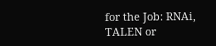for the Job: RNAi, TALEN or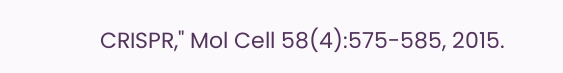CRISPR," Mol Cell 58(4):575-585, 2015.